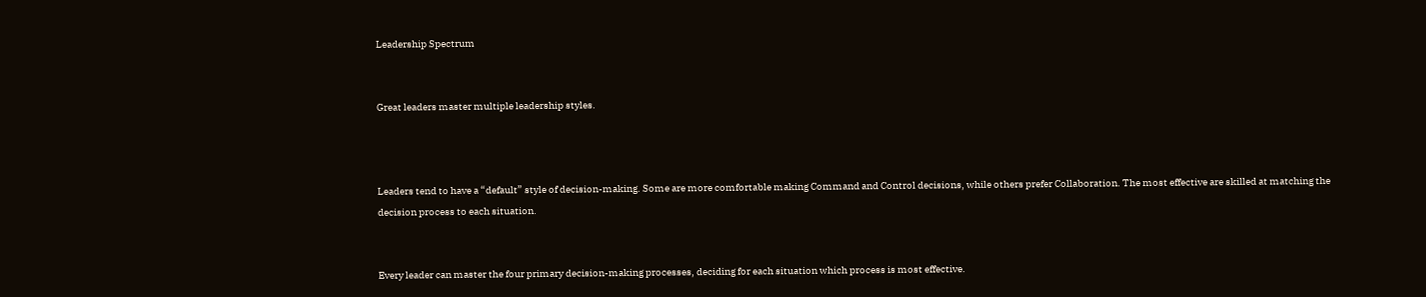Leadership Spectrum


Great leaders master multiple leadership styles.



Leaders tend to have a “default” style of decision-making. Some are more comfortable making Command and Control decisions, while others prefer Collaboration. The most effective are skilled at matching the decision process to each situation.


Every leader can master the four primary decision-making processes, deciding for each situation which process is most effective.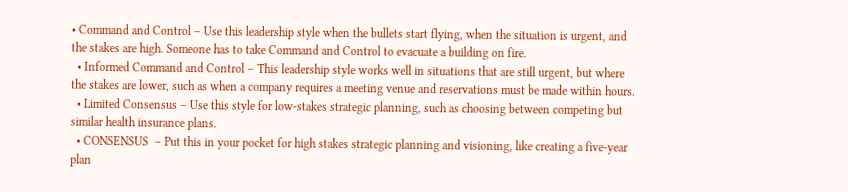• Command and Control – Use this leadership style when the bullets start flying, when the situation is urgent, and the stakes are high. Someone has to take Command and Control to evacuate a building on fire.
  • Informed Command and Control – This leadership style works well in situations that are still urgent, but where the stakes are lower, such as when a company requires a meeting venue and reservations must be made within hours.
  • Limited Consensus – Use this style for low-stakes strategic planning, such as choosing between competing but similar health insurance plans.
  • CONSENSUS  – Put this in your pocket for high stakes strategic planning and visioning, like creating a five-year plan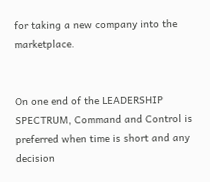for taking a new company into the marketplace.


On one end of the LEADERSHIP SPECTRUM, Command and Control is preferred when time is short and any decision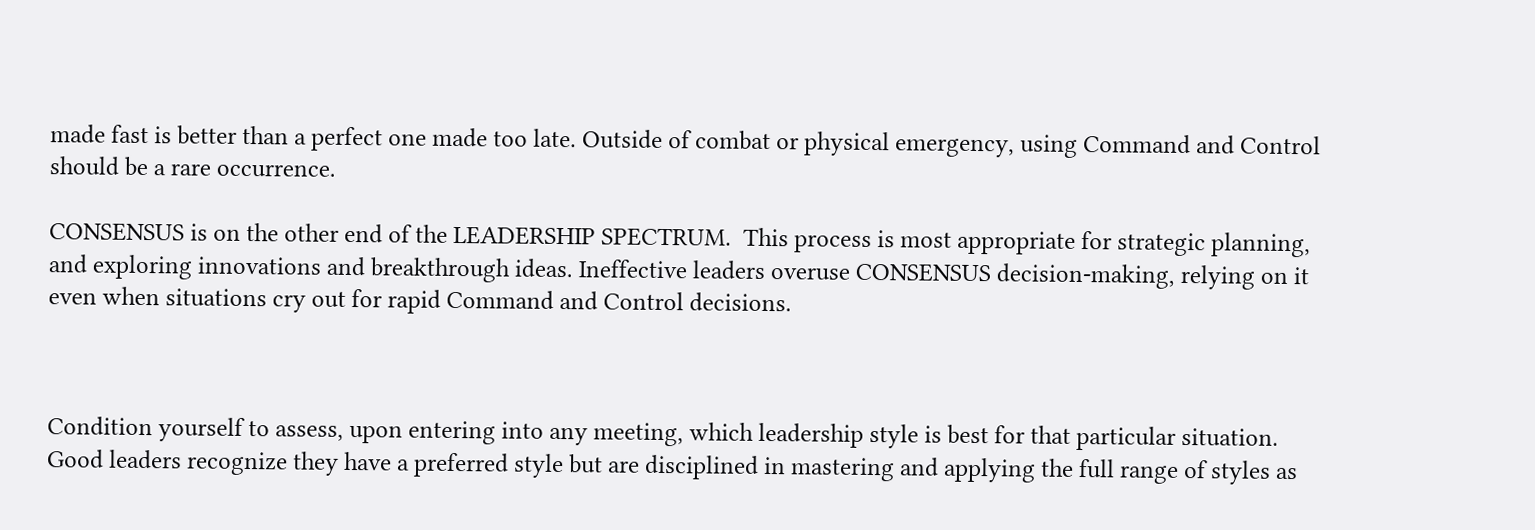made fast is better than a perfect one made too late. Outside of combat or physical emergency, using Command and Control should be a rare occurrence.

CONSENSUS is on the other end of the LEADERSHIP SPECTRUM.  This process is most appropriate for strategic planning, and exploring innovations and breakthrough ideas. Ineffective leaders overuse CONSENSUS decision-making, relying on it even when situations cry out for rapid Command and Control decisions.



Condition yourself to assess, upon entering into any meeting, which leadership style is best for that particular situation.  Good leaders recognize they have a preferred style but are disciplined in mastering and applying the full range of styles as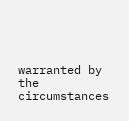warranted by the circumstances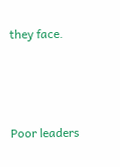they face.



Poor leaders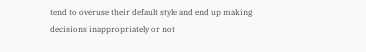tend to overuse their default style and end up making decisions inappropriately or not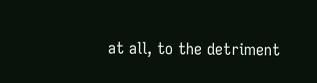at all, to the detriment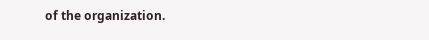of the organization.